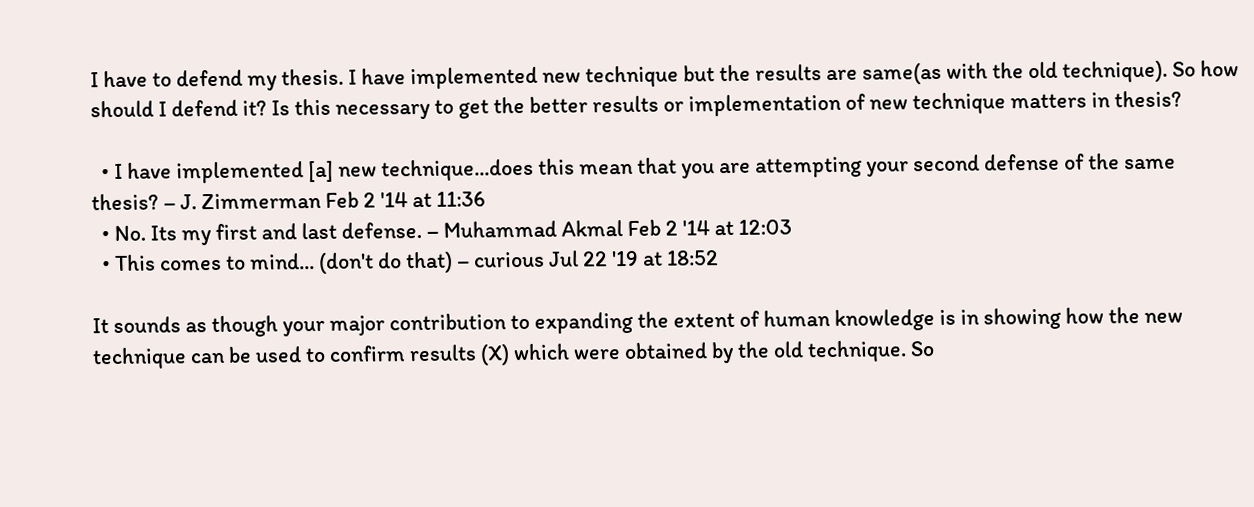I have to defend my thesis. I have implemented new technique but the results are same(as with the old technique). So how should I defend it? Is this necessary to get the better results or implementation of new technique matters in thesis?

  • I have implemented [a] new technique...does this mean that you are attempting your second defense of the same thesis? – J. Zimmerman Feb 2 '14 at 11:36
  • No. Its my first and last defense. – Muhammad Akmal Feb 2 '14 at 12:03
  • This comes to mind... (don't do that) – curious Jul 22 '19 at 18:52

It sounds as though your major contribution to expanding the extent of human knowledge is in showing how the new technique can be used to confirm results (X) which were obtained by the old technique. So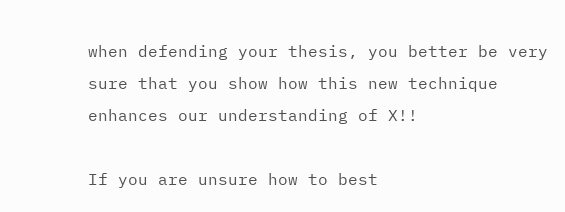when defending your thesis, you better be very sure that you show how this new technique enhances our understanding of X!!

If you are unsure how to best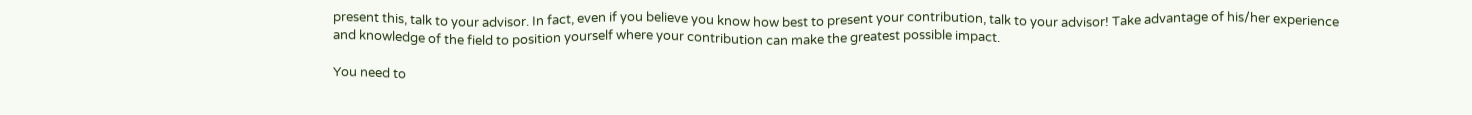present this, talk to your advisor. In fact, even if you believe you know how best to present your contribution, talk to your advisor! Take advantage of his/her experience and knowledge of the field to position yourself where your contribution can make the greatest possible impact.

You need to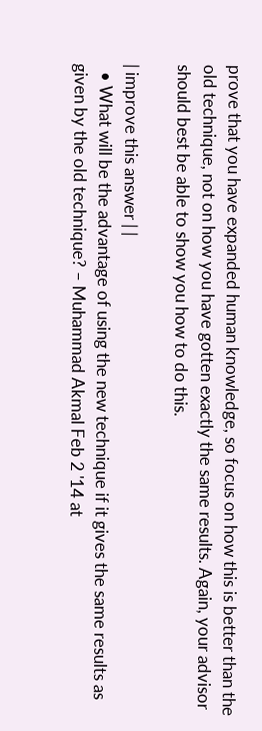prove that you have expanded human knowledge, so focus on how this is better than the old technique, not on how you have gotten exactly the same results. Again, your advisor should best be able to show you how to do this.

| improve this answer | |
  • What will be the advantage of using the new technique if it gives the same results as given by the old technique? – Muhammad Akmal Feb 2 '14 at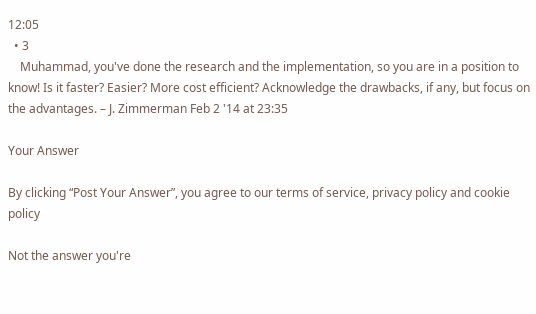12:05
  • 3
    Muhammad, you've done the research and the implementation, so you are in a position to know! Is it faster? Easier? More cost efficient? Acknowledge the drawbacks, if any, but focus on the advantages. – J. Zimmerman Feb 2 '14 at 23:35

Your Answer

By clicking “Post Your Answer”, you agree to our terms of service, privacy policy and cookie policy

Not the answer you're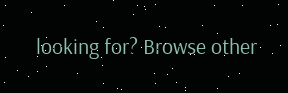looking for? Browse other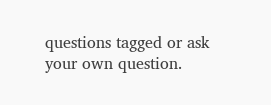questions tagged or ask your own question.